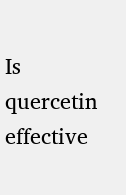Is quercetin effective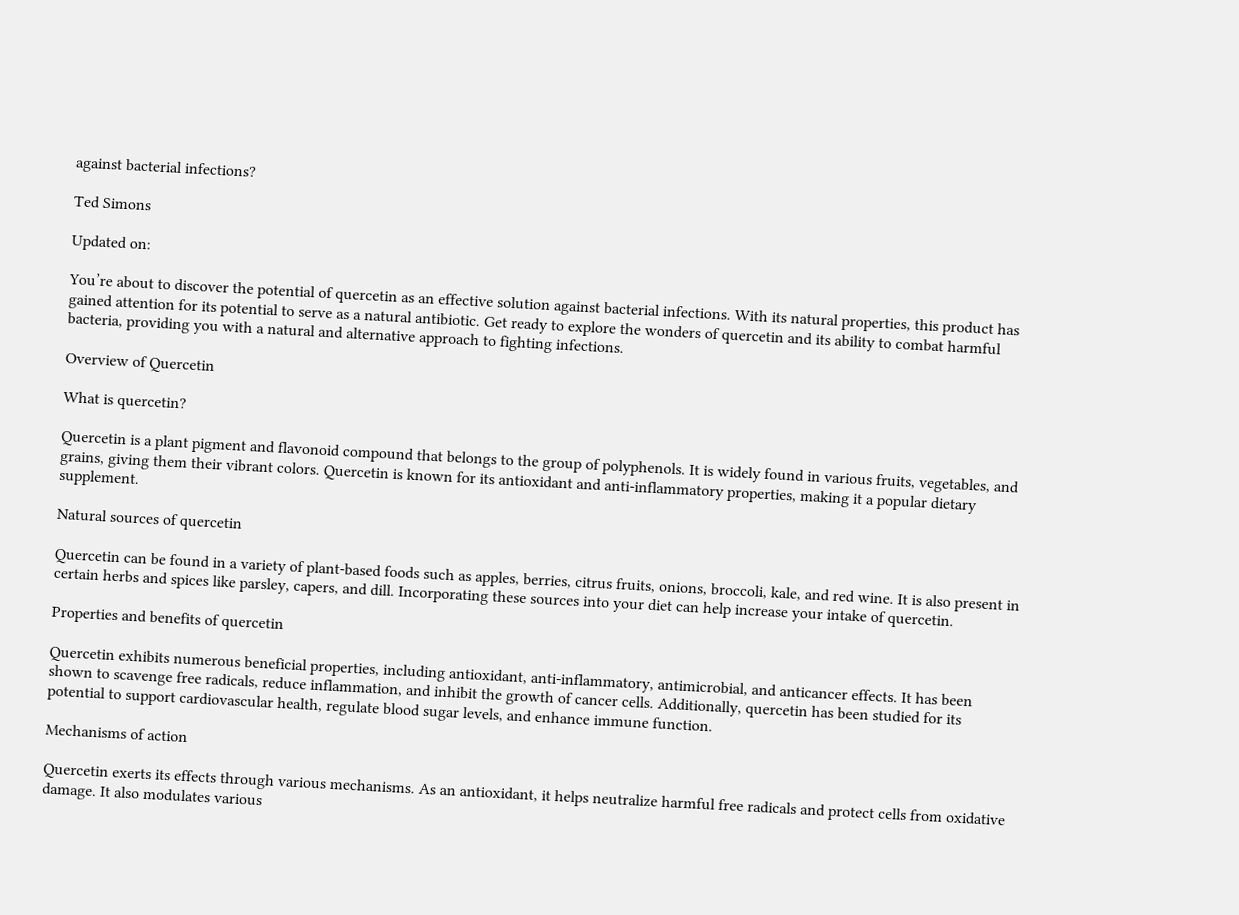against bacterial infections?

Ted Simons

Updated on:

You’re about to discover the potential of quercetin as an effective solution against bacterial infections. With its natural properties, this product has gained attention for its potential to serve as a natural antibiotic. Get ready to explore the wonders of quercetin and its ability to combat harmful bacteria, providing you with a natural and alternative approach to fighting infections.

Overview of Quercetin

What is quercetin?

Quercetin is a plant pigment and flavonoid compound that belongs to the group of polyphenols. It is widely found in various fruits, vegetables, and grains, giving them their vibrant colors. Quercetin is known for its antioxidant and anti-inflammatory properties, making it a popular dietary supplement.

Natural sources of quercetin

Quercetin can be found in a variety of plant-based foods such as apples, berries, citrus fruits, onions, broccoli, kale, and red wine. It is also present in certain herbs and spices like parsley, capers, and dill. Incorporating these sources into your diet can help increase your intake of quercetin.

Properties and benefits of quercetin

Quercetin exhibits numerous beneficial properties, including antioxidant, anti-inflammatory, antimicrobial, and anticancer effects. It has been shown to scavenge free radicals, reduce inflammation, and inhibit the growth of cancer cells. Additionally, quercetin has been studied for its potential to support cardiovascular health, regulate blood sugar levels, and enhance immune function.

Mechanisms of action

Quercetin exerts its effects through various mechanisms. As an antioxidant, it helps neutralize harmful free radicals and protect cells from oxidative damage. It also modulates various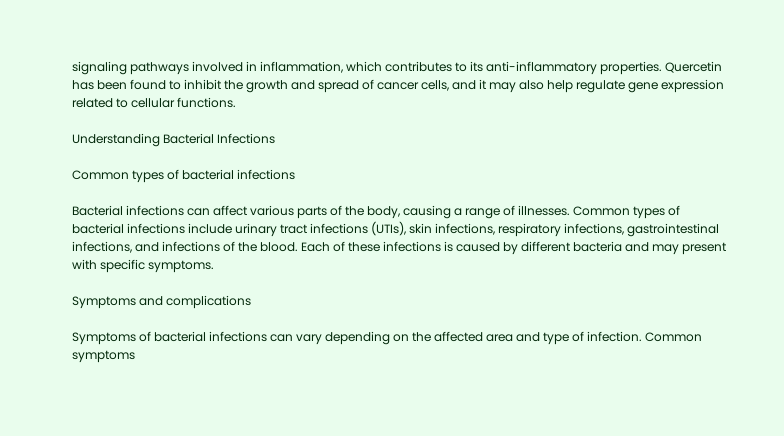signaling pathways involved in inflammation, which contributes to its anti-inflammatory properties. Quercetin has been found to inhibit the growth and spread of cancer cells, and it may also help regulate gene expression related to cellular functions.

Understanding Bacterial Infections

Common types of bacterial infections

Bacterial infections can affect various parts of the body, causing a range of illnesses. Common types of bacterial infections include urinary tract infections (UTIs), skin infections, respiratory infections, gastrointestinal infections, and infections of the blood. Each of these infections is caused by different bacteria and may present with specific symptoms.

Symptoms and complications

Symptoms of bacterial infections can vary depending on the affected area and type of infection. Common symptoms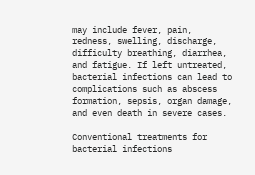may include fever, pain, redness, swelling, discharge, difficulty breathing, diarrhea, and fatigue. If left untreated, bacterial infections can lead to complications such as abscess formation, sepsis, organ damage, and even death in severe cases.

Conventional treatments for bacterial infections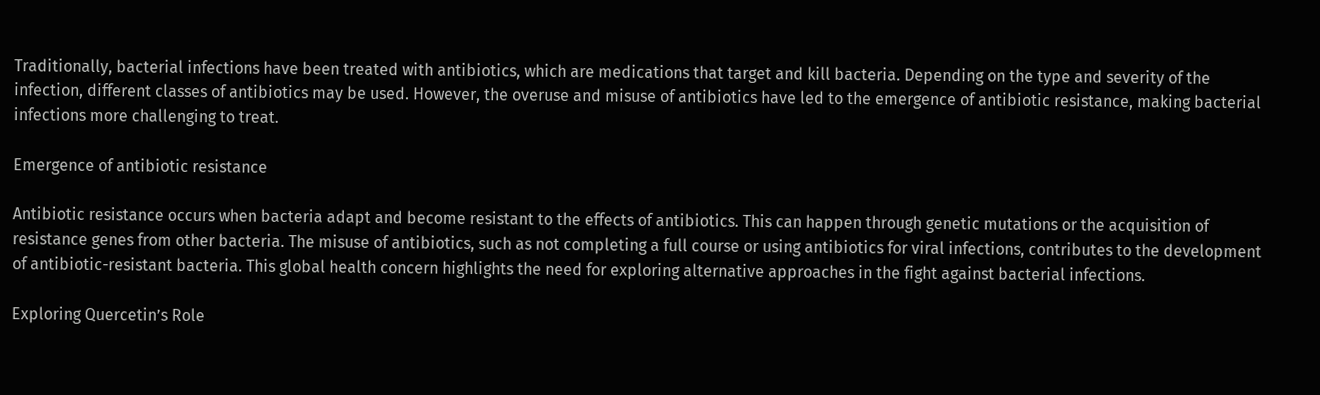Traditionally, bacterial infections have been treated with antibiotics, which are medications that target and kill bacteria. Depending on the type and severity of the infection, different classes of antibiotics may be used. However, the overuse and misuse of antibiotics have led to the emergence of antibiotic resistance, making bacterial infections more challenging to treat.

Emergence of antibiotic resistance

Antibiotic resistance occurs when bacteria adapt and become resistant to the effects of antibiotics. This can happen through genetic mutations or the acquisition of resistance genes from other bacteria. The misuse of antibiotics, such as not completing a full course or using antibiotics for viral infections, contributes to the development of antibiotic-resistant bacteria. This global health concern highlights the need for exploring alternative approaches in the fight against bacterial infections.

Exploring Quercetin’s Role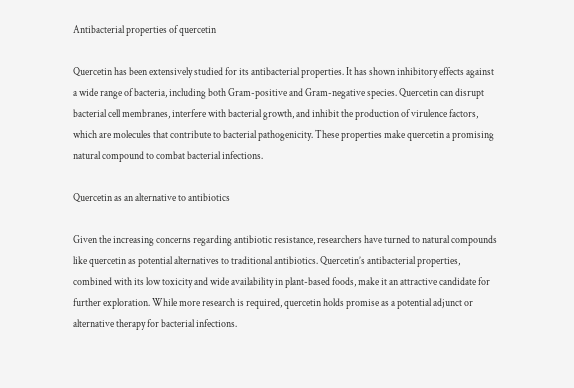Antibacterial properties of quercetin

Quercetin has been extensively studied for its antibacterial properties. It has shown inhibitory effects against a wide range of bacteria, including both Gram-positive and Gram-negative species. Quercetin can disrupt bacterial cell membranes, interfere with bacterial growth, and inhibit the production of virulence factors, which are molecules that contribute to bacterial pathogenicity. These properties make quercetin a promising natural compound to combat bacterial infections.

Quercetin as an alternative to antibiotics

Given the increasing concerns regarding antibiotic resistance, researchers have turned to natural compounds like quercetin as potential alternatives to traditional antibiotics. Quercetin’s antibacterial properties, combined with its low toxicity and wide availability in plant-based foods, make it an attractive candidate for further exploration. While more research is required, quercetin holds promise as a potential adjunct or alternative therapy for bacterial infections.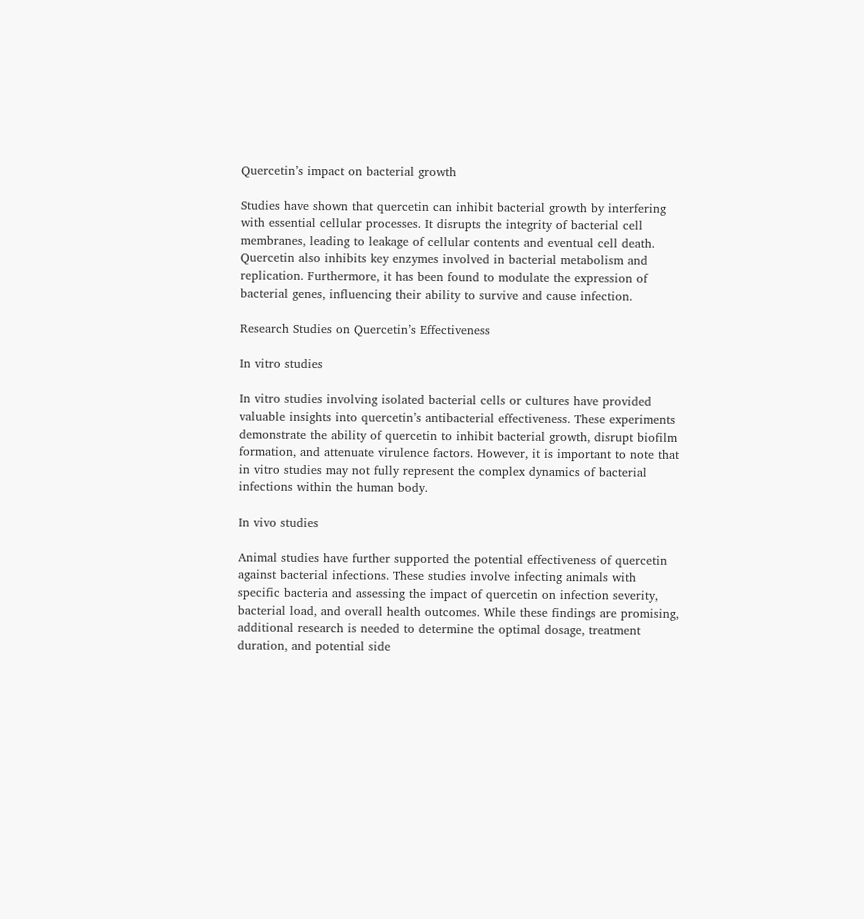Quercetin’s impact on bacterial growth

Studies have shown that quercetin can inhibit bacterial growth by interfering with essential cellular processes. It disrupts the integrity of bacterial cell membranes, leading to leakage of cellular contents and eventual cell death. Quercetin also inhibits key enzymes involved in bacterial metabolism and replication. Furthermore, it has been found to modulate the expression of bacterial genes, influencing their ability to survive and cause infection.

Research Studies on Quercetin’s Effectiveness

In vitro studies

In vitro studies involving isolated bacterial cells or cultures have provided valuable insights into quercetin’s antibacterial effectiveness. These experiments demonstrate the ability of quercetin to inhibit bacterial growth, disrupt biofilm formation, and attenuate virulence factors. However, it is important to note that in vitro studies may not fully represent the complex dynamics of bacterial infections within the human body.

In vivo studies

Animal studies have further supported the potential effectiveness of quercetin against bacterial infections. These studies involve infecting animals with specific bacteria and assessing the impact of quercetin on infection severity, bacterial load, and overall health outcomes. While these findings are promising, additional research is needed to determine the optimal dosage, treatment duration, and potential side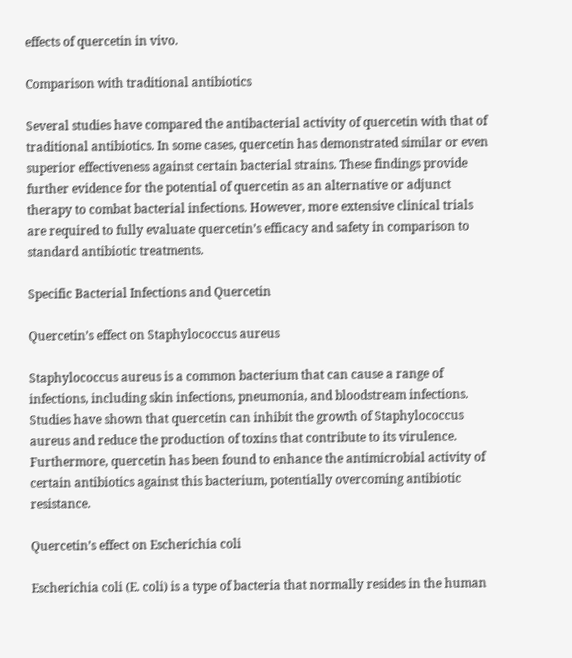effects of quercetin in vivo.

Comparison with traditional antibiotics

Several studies have compared the antibacterial activity of quercetin with that of traditional antibiotics. In some cases, quercetin has demonstrated similar or even superior effectiveness against certain bacterial strains. These findings provide further evidence for the potential of quercetin as an alternative or adjunct therapy to combat bacterial infections. However, more extensive clinical trials are required to fully evaluate quercetin’s efficacy and safety in comparison to standard antibiotic treatments.

Specific Bacterial Infections and Quercetin

Quercetin’s effect on Staphylococcus aureus

Staphylococcus aureus is a common bacterium that can cause a range of infections, including skin infections, pneumonia, and bloodstream infections. Studies have shown that quercetin can inhibit the growth of Staphylococcus aureus and reduce the production of toxins that contribute to its virulence. Furthermore, quercetin has been found to enhance the antimicrobial activity of certain antibiotics against this bacterium, potentially overcoming antibiotic resistance.

Quercetin’s effect on Escherichia coli

Escherichia coli (E. coli) is a type of bacteria that normally resides in the human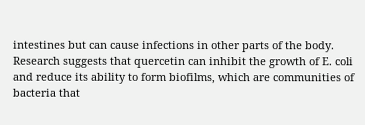intestines but can cause infections in other parts of the body. Research suggests that quercetin can inhibit the growth of E. coli and reduce its ability to form biofilms, which are communities of bacteria that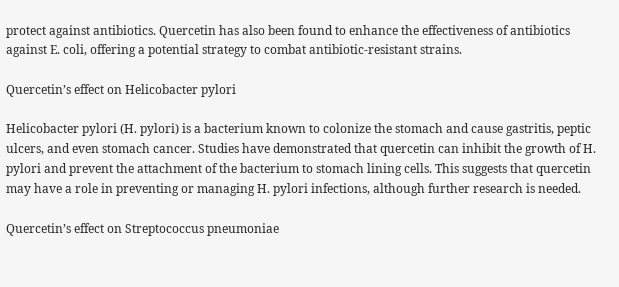protect against antibiotics. Quercetin has also been found to enhance the effectiveness of antibiotics against E. coli, offering a potential strategy to combat antibiotic-resistant strains.

Quercetin’s effect on Helicobacter pylori

Helicobacter pylori (H. pylori) is a bacterium known to colonize the stomach and cause gastritis, peptic ulcers, and even stomach cancer. Studies have demonstrated that quercetin can inhibit the growth of H. pylori and prevent the attachment of the bacterium to stomach lining cells. This suggests that quercetin may have a role in preventing or managing H. pylori infections, although further research is needed.

Quercetin’s effect on Streptococcus pneumoniae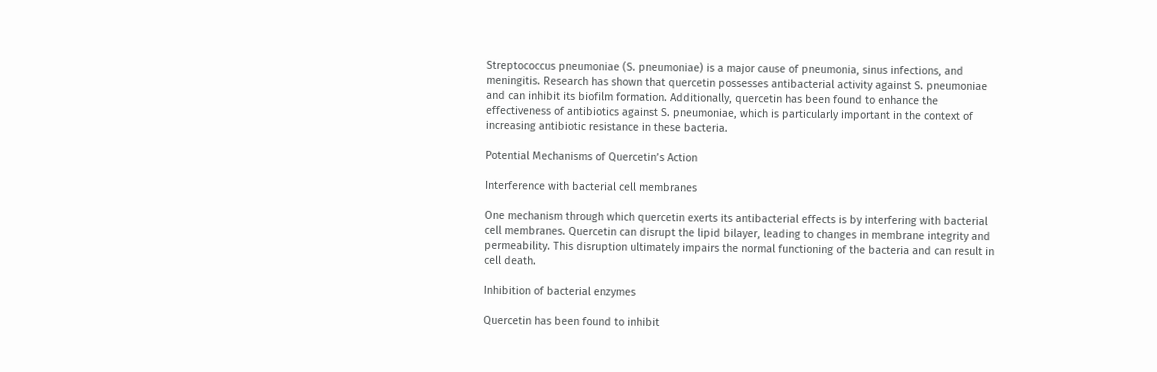Streptococcus pneumoniae (S. pneumoniae) is a major cause of pneumonia, sinus infections, and meningitis. Research has shown that quercetin possesses antibacterial activity against S. pneumoniae and can inhibit its biofilm formation. Additionally, quercetin has been found to enhance the effectiveness of antibiotics against S. pneumoniae, which is particularly important in the context of increasing antibiotic resistance in these bacteria.

Potential Mechanisms of Quercetin’s Action

Interference with bacterial cell membranes

One mechanism through which quercetin exerts its antibacterial effects is by interfering with bacterial cell membranes. Quercetin can disrupt the lipid bilayer, leading to changes in membrane integrity and permeability. This disruption ultimately impairs the normal functioning of the bacteria and can result in cell death.

Inhibition of bacterial enzymes

Quercetin has been found to inhibit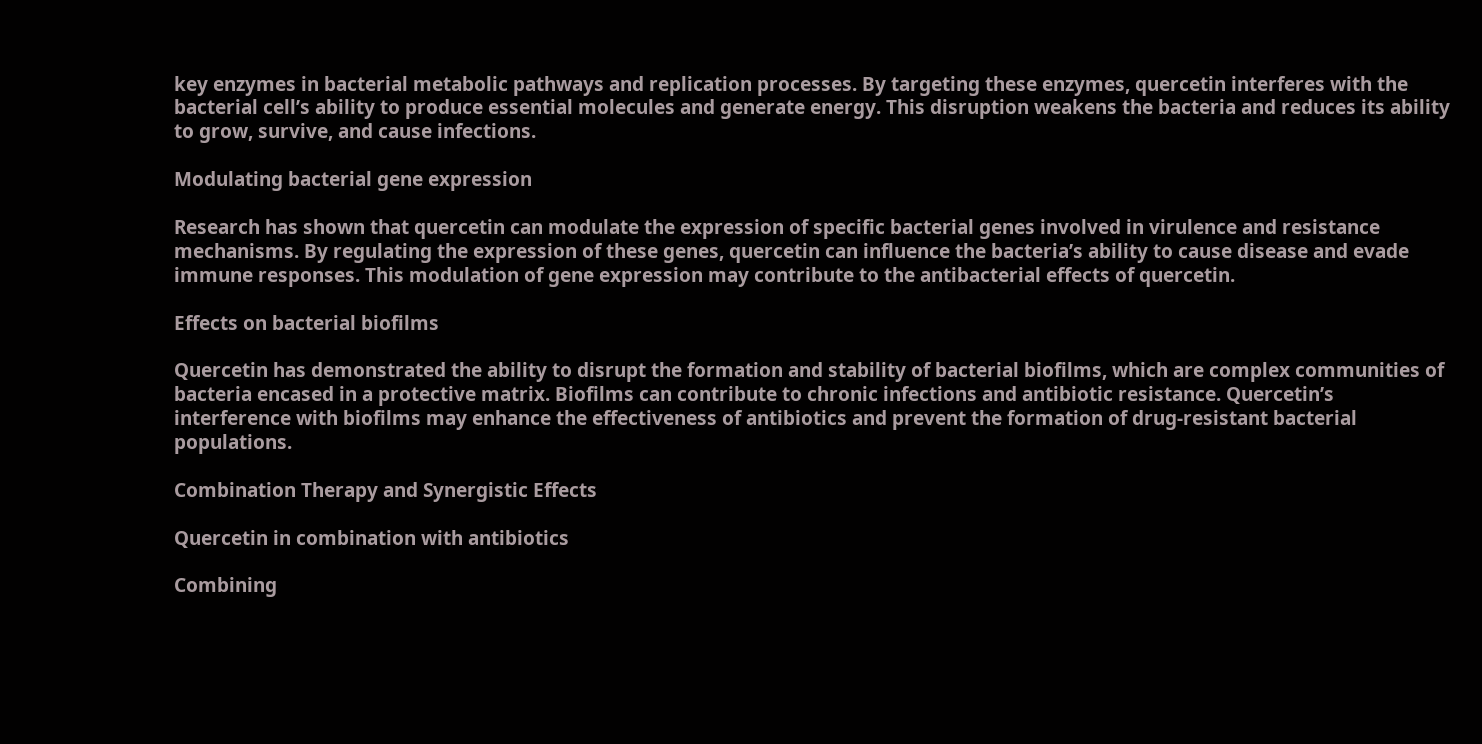key enzymes in bacterial metabolic pathways and replication processes. By targeting these enzymes, quercetin interferes with the bacterial cell’s ability to produce essential molecules and generate energy. This disruption weakens the bacteria and reduces its ability to grow, survive, and cause infections.

Modulating bacterial gene expression

Research has shown that quercetin can modulate the expression of specific bacterial genes involved in virulence and resistance mechanisms. By regulating the expression of these genes, quercetin can influence the bacteria’s ability to cause disease and evade immune responses. This modulation of gene expression may contribute to the antibacterial effects of quercetin.

Effects on bacterial biofilms

Quercetin has demonstrated the ability to disrupt the formation and stability of bacterial biofilms, which are complex communities of bacteria encased in a protective matrix. Biofilms can contribute to chronic infections and antibiotic resistance. Quercetin’s interference with biofilms may enhance the effectiveness of antibiotics and prevent the formation of drug-resistant bacterial populations.

Combination Therapy and Synergistic Effects

Quercetin in combination with antibiotics

Combining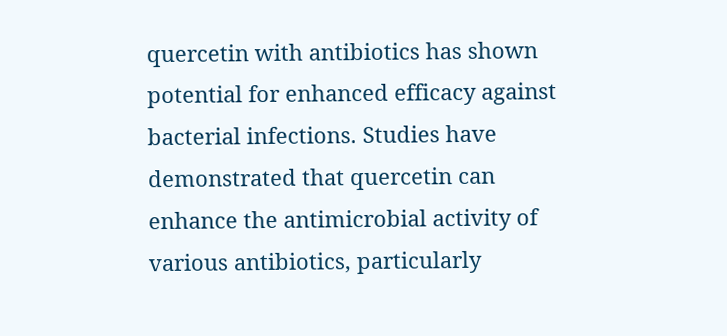quercetin with antibiotics has shown potential for enhanced efficacy against bacterial infections. Studies have demonstrated that quercetin can enhance the antimicrobial activity of various antibiotics, particularly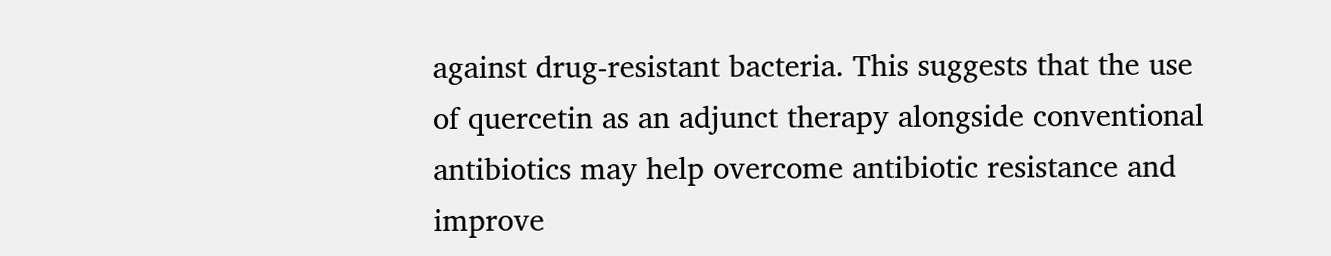against drug-resistant bacteria. This suggests that the use of quercetin as an adjunct therapy alongside conventional antibiotics may help overcome antibiotic resistance and improve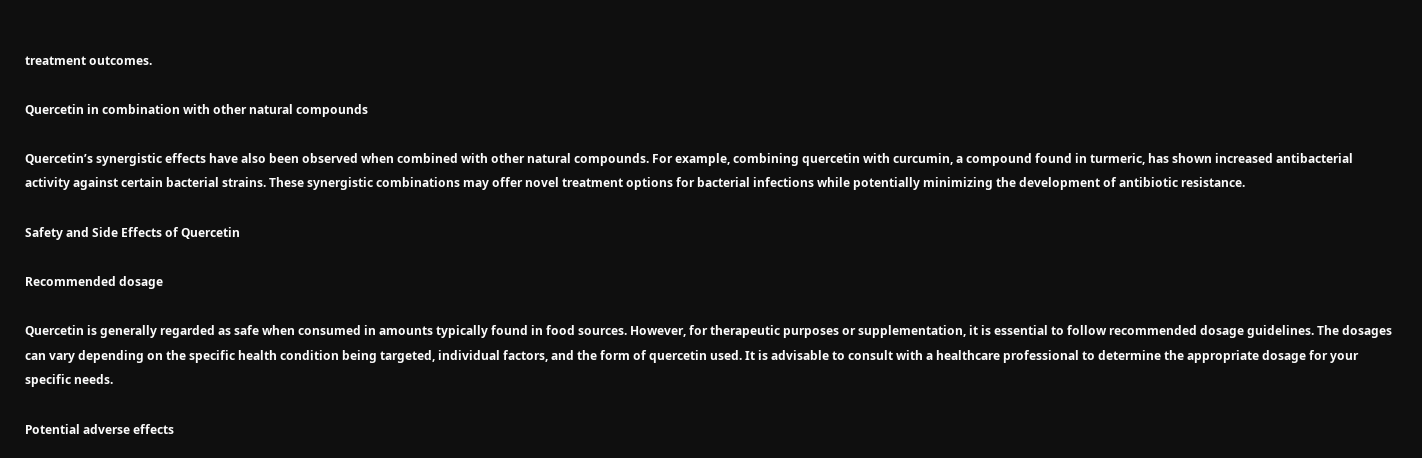treatment outcomes.

Quercetin in combination with other natural compounds

Quercetin’s synergistic effects have also been observed when combined with other natural compounds. For example, combining quercetin with curcumin, a compound found in turmeric, has shown increased antibacterial activity against certain bacterial strains. These synergistic combinations may offer novel treatment options for bacterial infections while potentially minimizing the development of antibiotic resistance.

Safety and Side Effects of Quercetin

Recommended dosage

Quercetin is generally regarded as safe when consumed in amounts typically found in food sources. However, for therapeutic purposes or supplementation, it is essential to follow recommended dosage guidelines. The dosages can vary depending on the specific health condition being targeted, individual factors, and the form of quercetin used. It is advisable to consult with a healthcare professional to determine the appropriate dosage for your specific needs.

Potential adverse effects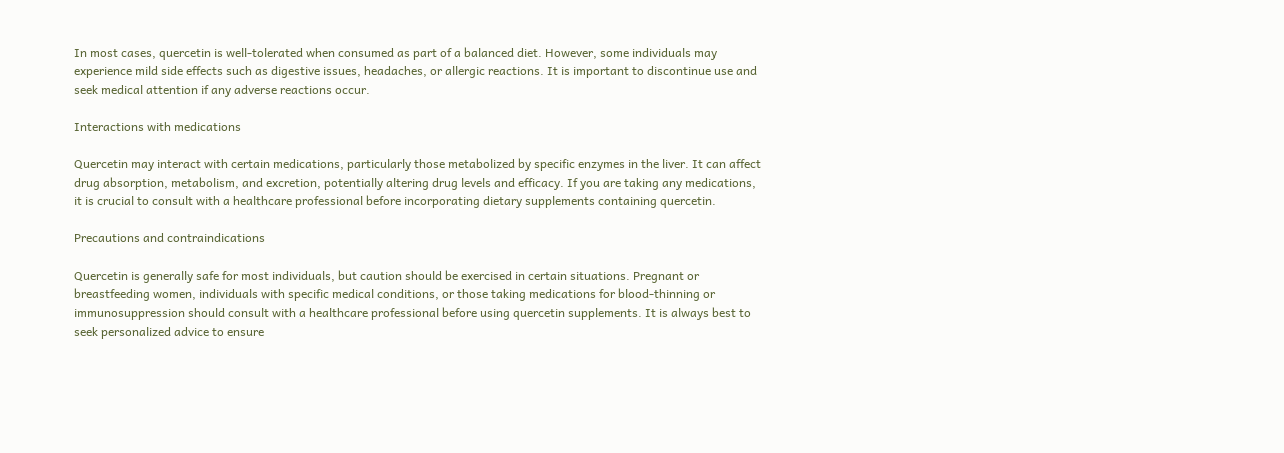In most cases, quercetin is well-tolerated when consumed as part of a balanced diet. However, some individuals may experience mild side effects such as digestive issues, headaches, or allergic reactions. It is important to discontinue use and seek medical attention if any adverse reactions occur.

Interactions with medications

Quercetin may interact with certain medications, particularly those metabolized by specific enzymes in the liver. It can affect drug absorption, metabolism, and excretion, potentially altering drug levels and efficacy. If you are taking any medications, it is crucial to consult with a healthcare professional before incorporating dietary supplements containing quercetin.

Precautions and contraindications

Quercetin is generally safe for most individuals, but caution should be exercised in certain situations. Pregnant or breastfeeding women, individuals with specific medical conditions, or those taking medications for blood-thinning or immunosuppression should consult with a healthcare professional before using quercetin supplements. It is always best to seek personalized advice to ensure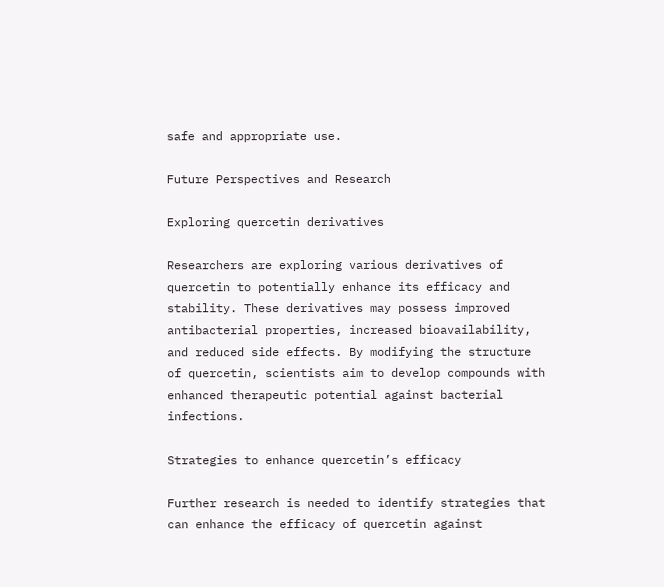safe and appropriate use.

Future Perspectives and Research

Exploring quercetin derivatives

Researchers are exploring various derivatives of quercetin to potentially enhance its efficacy and stability. These derivatives may possess improved antibacterial properties, increased bioavailability, and reduced side effects. By modifying the structure of quercetin, scientists aim to develop compounds with enhanced therapeutic potential against bacterial infections.

Strategies to enhance quercetin’s efficacy

Further research is needed to identify strategies that can enhance the efficacy of quercetin against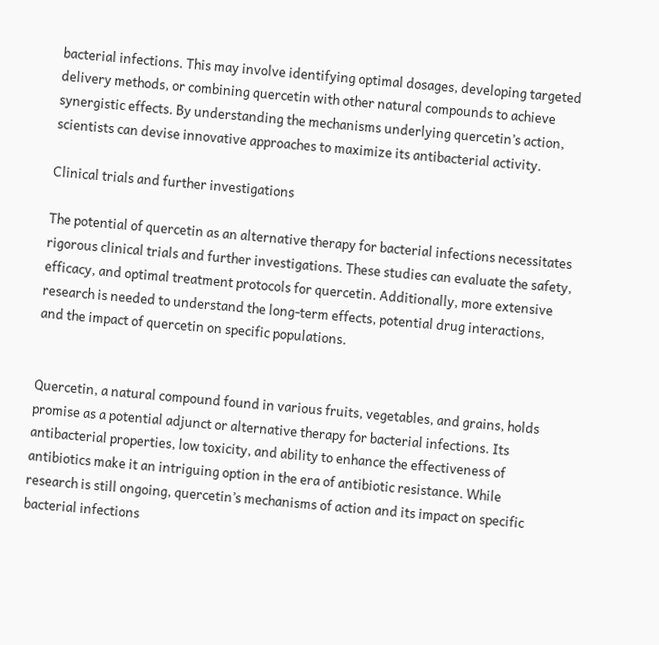bacterial infections. This may involve identifying optimal dosages, developing targeted delivery methods, or combining quercetin with other natural compounds to achieve synergistic effects. By understanding the mechanisms underlying quercetin’s action, scientists can devise innovative approaches to maximize its antibacterial activity.

Clinical trials and further investigations

The potential of quercetin as an alternative therapy for bacterial infections necessitates rigorous clinical trials and further investigations. These studies can evaluate the safety, efficacy, and optimal treatment protocols for quercetin. Additionally, more extensive research is needed to understand the long-term effects, potential drug interactions, and the impact of quercetin on specific populations.


Quercetin, a natural compound found in various fruits, vegetables, and grains, holds promise as a potential adjunct or alternative therapy for bacterial infections. Its antibacterial properties, low toxicity, and ability to enhance the effectiveness of antibiotics make it an intriguing option in the era of antibiotic resistance. While research is still ongoing, quercetin’s mechanisms of action and its impact on specific bacterial infections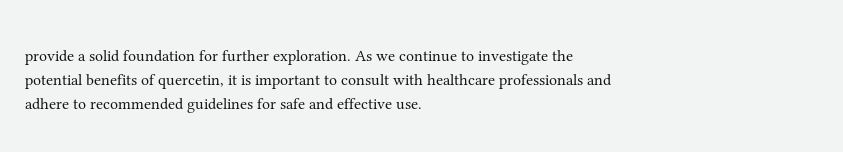provide a solid foundation for further exploration. As we continue to investigate the potential benefits of quercetin, it is important to consult with healthcare professionals and adhere to recommended guidelines for safe and effective use.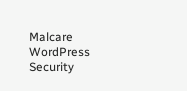Malcare WordPress Security